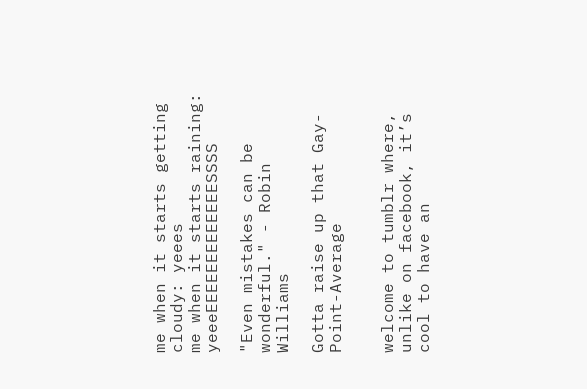me when it starts getting cloudy: yeees
me when it starts raining: yeeeEEEEEEEEEEEEESSSS

"Even mistakes can be wonderful." - Robin Williams

Gotta raise up that Gay-Point-Average


welcome to tumblr where, unlike on facebook, it’s cool to have an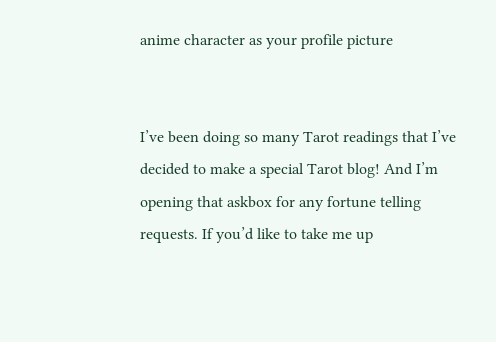anime character as your profile picture


I’ve been doing so many Tarot readings that I’ve decided to make a special Tarot blog! And I’m opening that askbox for any fortune telling requests. If you’d like to take me up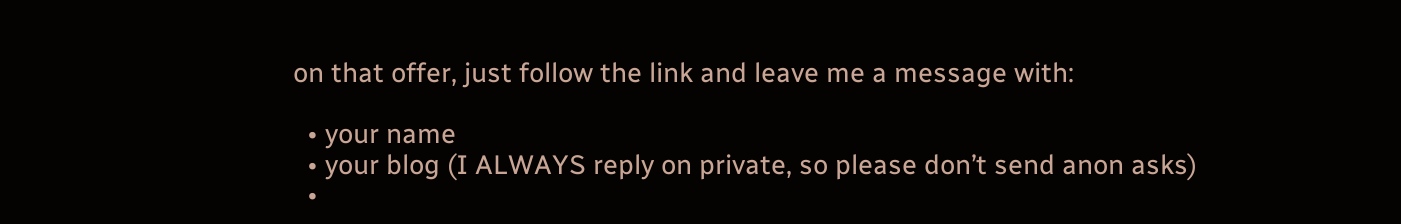on that offer, just follow the link and leave me a message with:

  • your name
  • your blog (I ALWAYS reply on private, so please don’t send anon asks)
  •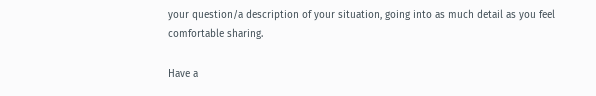your question/a description of your situation, going into as much detail as you feel comfortable sharing.

Have a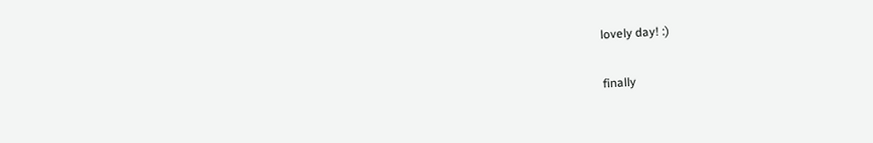lovely day! :)

finally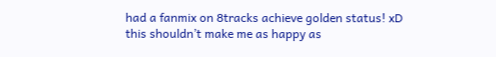had a fanmix on 8tracks achieve golden status! xD this shouldn’t make me as happy as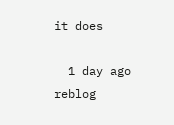it does

  1 day ago reblog